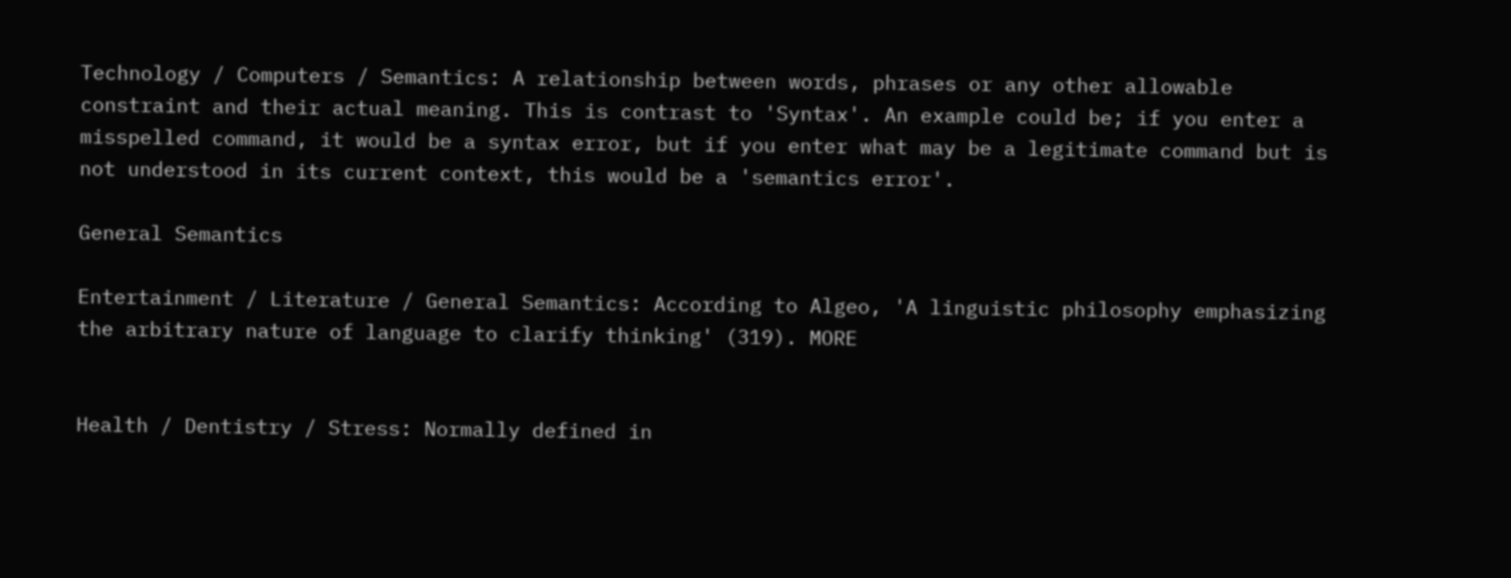Technology / Computers / Semantics: A relationship between words, phrases or any other allowable constraint and their actual meaning. This is contrast to 'Syntax'. An example could be; if you enter a misspelled command, it would be a syntax error, but if you enter what may be a legitimate command but is not understood in its current context, this would be a 'semantics error'.

General Semantics

Entertainment / Literature / General Semantics: According to Algeo, 'A linguistic philosophy emphasizing the arbitrary nature of language to clarify thinking' (319). MORE


Health / Dentistry / Stress: Normally defined in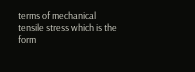terms of mechanical tensile stress which is the form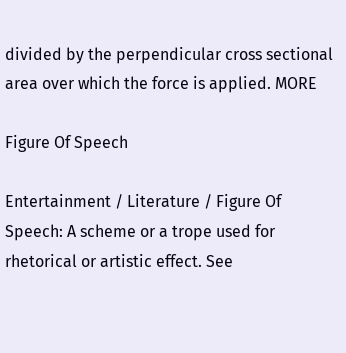divided by the perpendicular cross sectional area over which the force is applied. MORE

Figure Of Speech

Entertainment / Literature / Figure Of Speech: A scheme or a trope used for rhetorical or artistic effect. See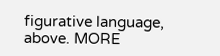figurative language, above. MORE